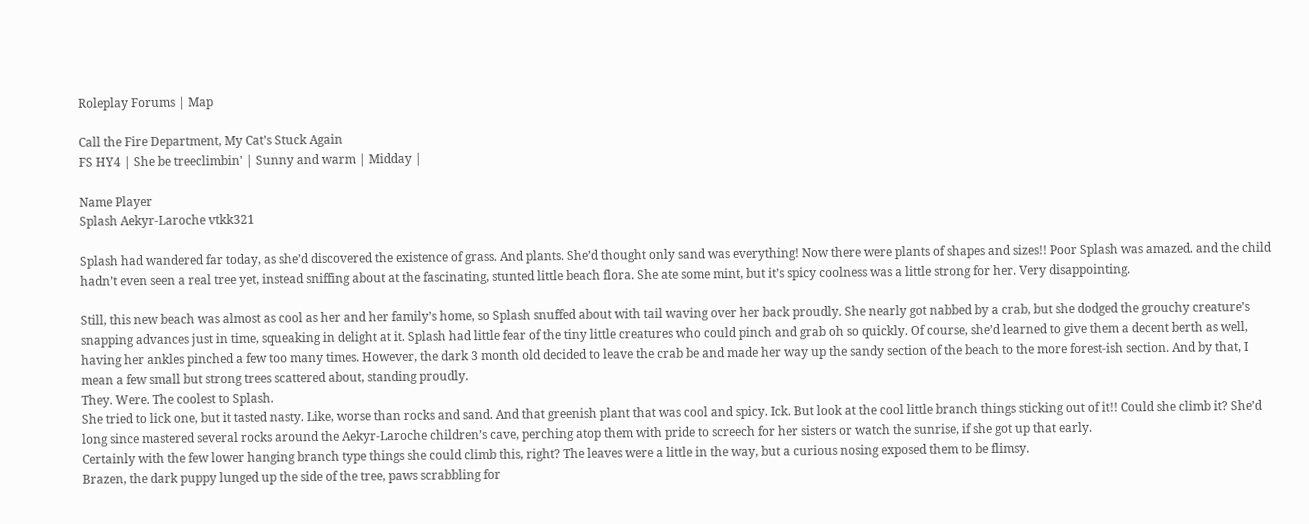Roleplay Forums | Map

Call the Fire Department, My Cat’s Stuck Again
FS HY4 | She be treeclimbin' | Sunny and warm | Midday |

Name Player
Splash Aekyr-Laroche vtkk321

Splash had wandered far today, as she’d discovered the existence of grass. And plants. She’d thought only sand was everything! Now there were plants of shapes and sizes!! Poor Splash was amazed. and the child hadn’t even seen a real tree yet, instead sniffing about at the fascinating, stunted little beach flora. She ate some mint, but it’s spicy coolness was a little strong for her. Very disappointing.

Still, this new beach was almost as cool as her and her family’s home, so Splash snuffed about with tail waving over her back proudly. She nearly got nabbed by a crab, but she dodged the grouchy creature’s snapping advances just in time, squeaking in delight at it. Splash had little fear of the tiny little creatures who could pinch and grab oh so quickly. Of course, she’d learned to give them a decent berth as well, having her ankles pinched a few too many times. However, the dark 3 month old decided to leave the crab be and made her way up the sandy section of the beach to the more forest-ish section. And by that, I mean a few small but strong trees scattered about, standing proudly.
They. Were. The coolest to Splash.
She tried to lick one, but it tasted nasty. Like, worse than rocks and sand. And that greenish plant that was cool and spicy. Ick. But look at the cool little branch things sticking out of it!! Could she climb it? She’d long since mastered several rocks around the Aekyr-Laroche children’s cave, perching atop them with pride to screech for her sisters or watch the sunrise, if she got up that early.
Certainly with the few lower hanging branch type things she could climb this, right? The leaves were a little in the way, but a curious nosing exposed them to be flimsy.
Brazen, the dark puppy lunged up the side of the tree, paws scrabbling for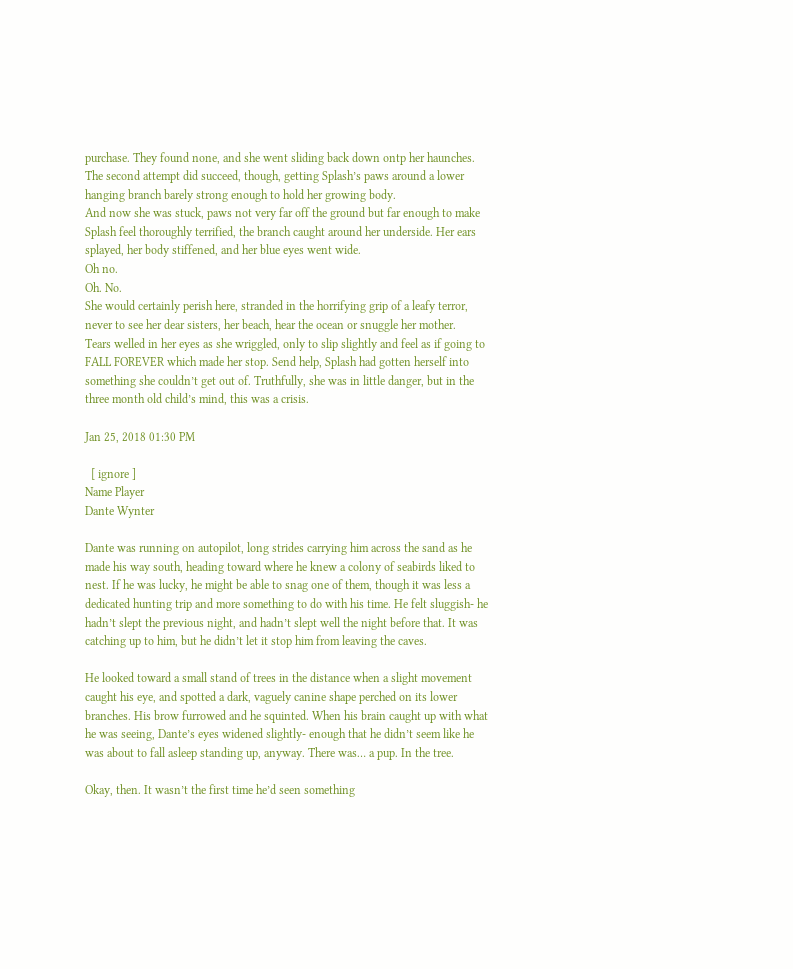purchase. They found none, and she went sliding back down ontp her haunches. The second attempt did succeed, though, getting Splash’s paws around a lower hanging branch barely strong enough to hold her growing body.
And now she was stuck, paws not very far off the ground but far enough to make Splash feel thoroughly terrified, the branch caught around her underside. Her ears splayed, her body stiffened, and her blue eyes went wide.
Oh no.
Oh. No.
She would certainly perish here, stranded in the horrifying grip of a leafy terror, never to see her dear sisters, her beach, hear the ocean or snuggle her mother.
Tears welled in her eyes as she wriggled, only to slip slightly and feel as if going to FALL FOREVER which made her stop. Send help, Splash had gotten herself into something she couldn’t get out of. Truthfully, she was in little danger, but in the three month old child’s mind, this was a crisis.

Jan 25, 2018 01:30 PM

  [ ignore ]
Name Player
Dante Wynter

Dante was running on autopilot, long strides carrying him across the sand as he made his way south, heading toward where he knew a colony of seabirds liked to nest. If he was lucky, he might be able to snag one of them, though it was less a dedicated hunting trip and more something to do with his time. He felt sluggish- he hadn’t slept the previous night, and hadn’t slept well the night before that. It was catching up to him, but he didn’t let it stop him from leaving the caves.

He looked toward a small stand of trees in the distance when a slight movement caught his eye, and spotted a dark, vaguely canine shape perched on its lower branches. His brow furrowed and he squinted. When his brain caught up with what he was seeing, Dante’s eyes widened slightly- enough that he didn’t seem like he was about to fall asleep standing up, anyway. There was… a pup. In the tree.

Okay, then. It wasn’t the first time he’d seen something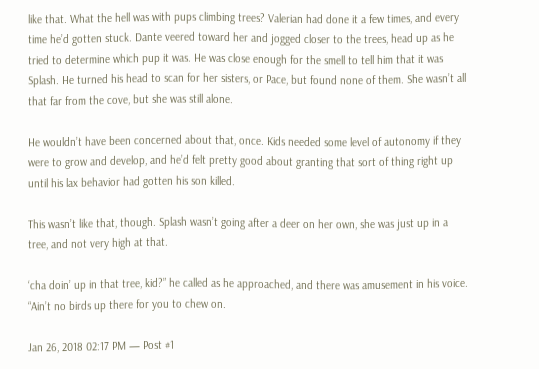like that. What the hell was with pups climbing trees? Valerian had done it a few times, and every time he’d gotten stuck. Dante veered toward her and jogged closer to the trees, head up as he tried to determine which pup it was. He was close enough for the smell to tell him that it was Splash. He turned his head to scan for her sisters, or Pace, but found none of them. She wasn’t all that far from the cove, but she was still alone.

He wouldn’t have been concerned about that, once. Kids needed some level of autonomy if they were to grow and develop, and he’d felt pretty good about granting that sort of thing right up until his lax behavior had gotten his son killed.

This wasn’t like that, though. Splash wasn’t going after a deer on her own, she was just up in a tree, and not very high at that.

‘cha doin’ up in that tree, kid?” he called as he approached, and there was amusement in his voice. “Ain’t no birds up there for you to chew on.

Jan 26, 2018 02:17 PM — Post #1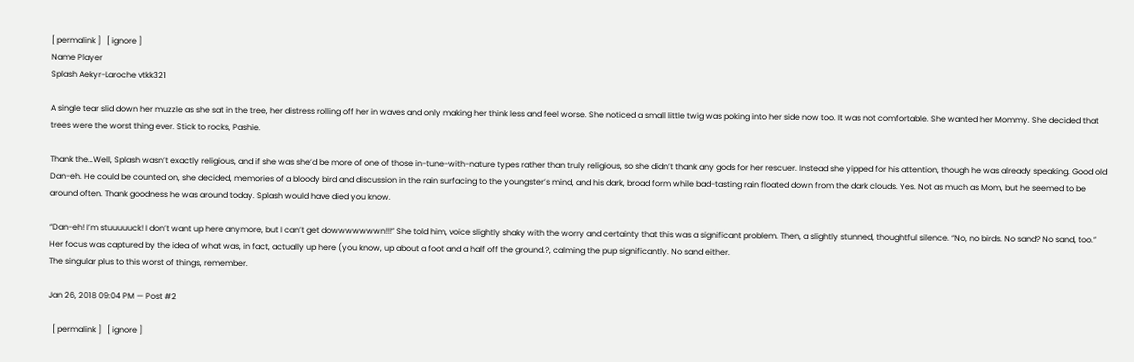[ permalink ]   [ ignore ]
Name Player
Splash Aekyr-Laroche vtkk321

A single tear slid down her muzzle as she sat in the tree, her distress rolling off her in waves and only making her think less and feel worse. She noticed a small little twig was poking into her side now too. It was not comfortable. She wanted her Mommy. She decided that trees were the worst thing ever. Stick to rocks, Pashie.

Thank the…Well, Splash wasn’t exactly religious, and if she was she’d be more of one of those in-tune-with-nature types rather than truly religious, so she didn’t thank any gods for her rescuer. Instead she yipped for his attention, though he was already speaking. Good old Dan-eh. He could be counted on, she decided, memories of a bloody bird and discussion in the rain surfacing to the youngster’s mind, and his dark, broad form while bad-tasting rain floated down from the dark clouds. Yes. Not as much as Mom, but he seemed to be around often. Thank goodness he was around today. Splash would have died you know.

“Dan-eh! I’m stuuuuuck! I don’t want up here anymore, but I can’t get dowwwwwwwn!!!” She told him, voice slightly shaky with the worry and certainty that this was a significant problem. Then, a slightly stunned, thoughtful silence. “No, no birds. No sand? No sand, too.” Her focus was captured by the idea of what was, in fact, actually up here (you know, up about a foot and a half off the ground.?, calming the pup significantly. No sand either.
The singular plus to this worst of things, remember.

Jan 26, 2018 09:04 PM — Post #2

  [ permalink ]   [ ignore ]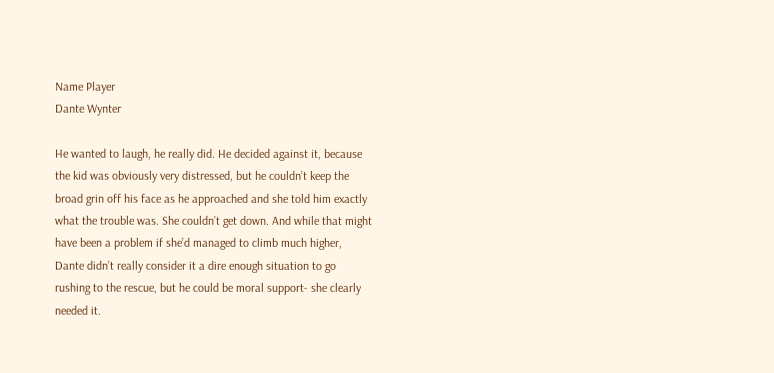Name Player
Dante Wynter

He wanted to laugh, he really did. He decided against it, because the kid was obviously very distressed, but he couldn’t keep the broad grin off his face as he approached and she told him exactly what the trouble was. She couldn’t get down. And while that might have been a problem if she’d managed to climb much higher, Dante didn’t really consider it a dire enough situation to go rushing to the rescue, but he could be moral support- she clearly needed it.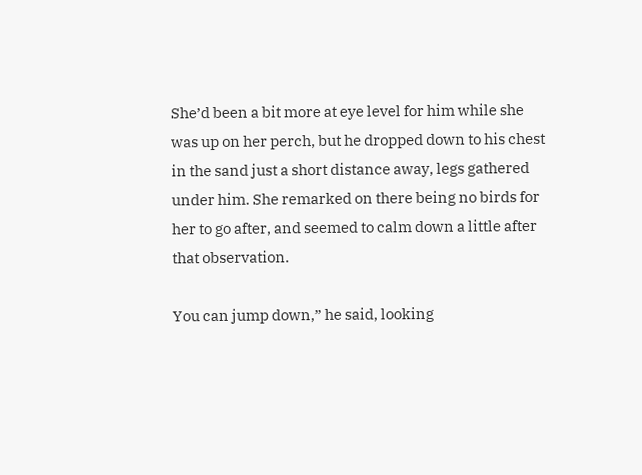She’d been a bit more at eye level for him while she was up on her perch, but he dropped down to his chest in the sand just a short distance away, legs gathered under him. She remarked on there being no birds for her to go after, and seemed to calm down a little after that observation.

You can jump down,” he said, looking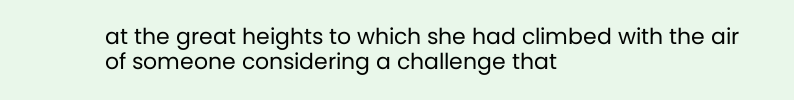at the great heights to which she had climbed with the air of someone considering a challenge that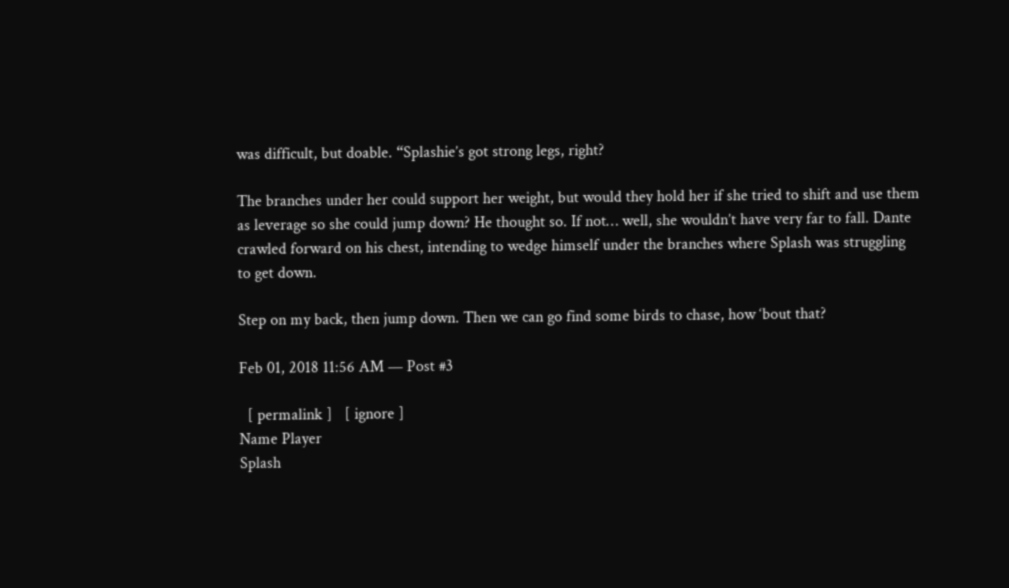was difficult, but doable. “Splashie’s got strong legs, right?

The branches under her could support her weight, but would they hold her if she tried to shift and use them as leverage so she could jump down? He thought so. If not… well, she wouldn’t have very far to fall. Dante crawled forward on his chest, intending to wedge himself under the branches where Splash was struggling to get down.

Step on my back, then jump down. Then we can go find some birds to chase, how ‘bout that?

Feb 01, 2018 11:56 AM — Post #3

  [ permalink ]   [ ignore ]
Name Player
Splash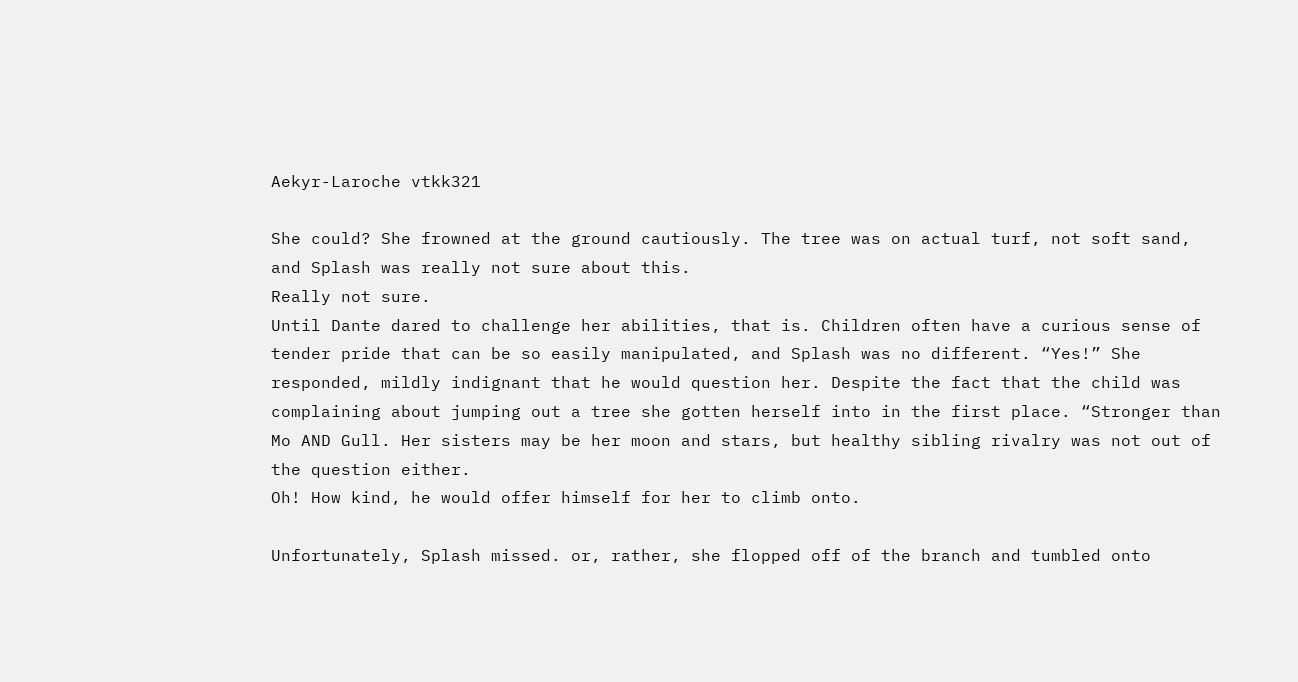Aekyr-Laroche vtkk321

She could? She frowned at the ground cautiously. The tree was on actual turf, not soft sand, and Splash was really not sure about this.
Really not sure.
Until Dante dared to challenge her abilities, that is. Children often have a curious sense of tender pride that can be so easily manipulated, and Splash was no different. “Yes!” She responded, mildly indignant that he would question her. Despite the fact that the child was complaining about jumping out a tree she gotten herself into in the first place. “Stronger than Mo AND Gull. Her sisters may be her moon and stars, but healthy sibling rivalry was not out of the question either.
Oh! How kind, he would offer himself for her to climb onto.

Unfortunately, Splash missed. or, rather, she flopped off of the branch and tumbled onto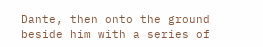Dante, then onto the ground beside him with a series of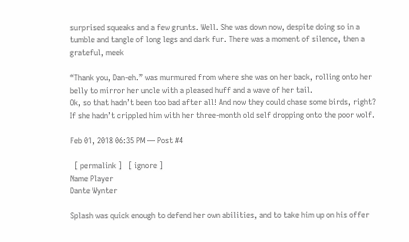surprised squeaks and a few grunts. Well. She was down now, despite doing so in a tumble and tangle of long legs and dark fur. There was a moment of silence, then a grateful, meek

“Thank you, Dan-eh.” was murmured from where she was on her back, rolling onto her belly to mirror her uncle with a pleased huff and a wave of her tail.
Ok, so that hadn’t been too bad after all! And now they could chase some birds, right?
If she hadn’t crippled him with her three-month old self dropping onto the poor wolf.

Feb 01, 2018 06:35 PM — Post #4

  [ permalink ]   [ ignore ]
Name Player
Dante Wynter

Splash was quick enough to defend her own abilities, and to take him up on his offer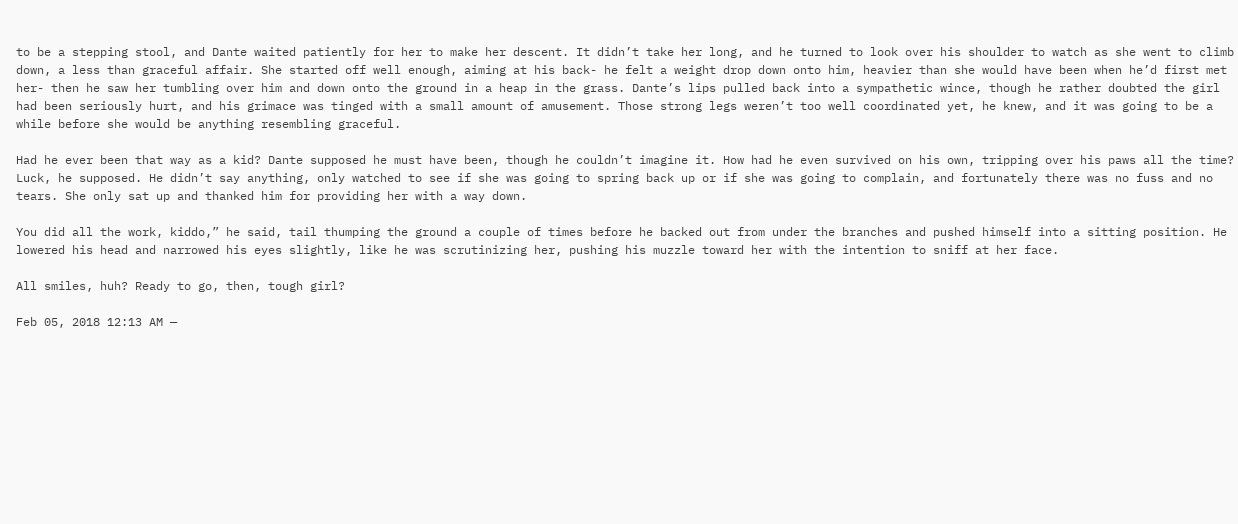to be a stepping stool, and Dante waited patiently for her to make her descent. It didn’t take her long, and he turned to look over his shoulder to watch as she went to climb down, a less than graceful affair. She started off well enough, aiming at his back- he felt a weight drop down onto him, heavier than she would have been when he’d first met her- then he saw her tumbling over him and down onto the ground in a heap in the grass. Dante’s lips pulled back into a sympathetic wince, though he rather doubted the girl had been seriously hurt, and his grimace was tinged with a small amount of amusement. Those strong legs weren’t too well coordinated yet, he knew, and it was going to be a while before she would be anything resembling graceful.

Had he ever been that way as a kid? Dante supposed he must have been, though he couldn’t imagine it. How had he even survived on his own, tripping over his paws all the time? Luck, he supposed. He didn’t say anything, only watched to see if she was going to spring back up or if she was going to complain, and fortunately there was no fuss and no tears. She only sat up and thanked him for providing her with a way down.

You did all the work, kiddo,” he said, tail thumping the ground a couple of times before he backed out from under the branches and pushed himself into a sitting position. He lowered his head and narrowed his eyes slightly, like he was scrutinizing her, pushing his muzzle toward her with the intention to sniff at her face.

All smiles, huh? Ready to go, then, tough girl?

Feb 05, 2018 12:13 AM —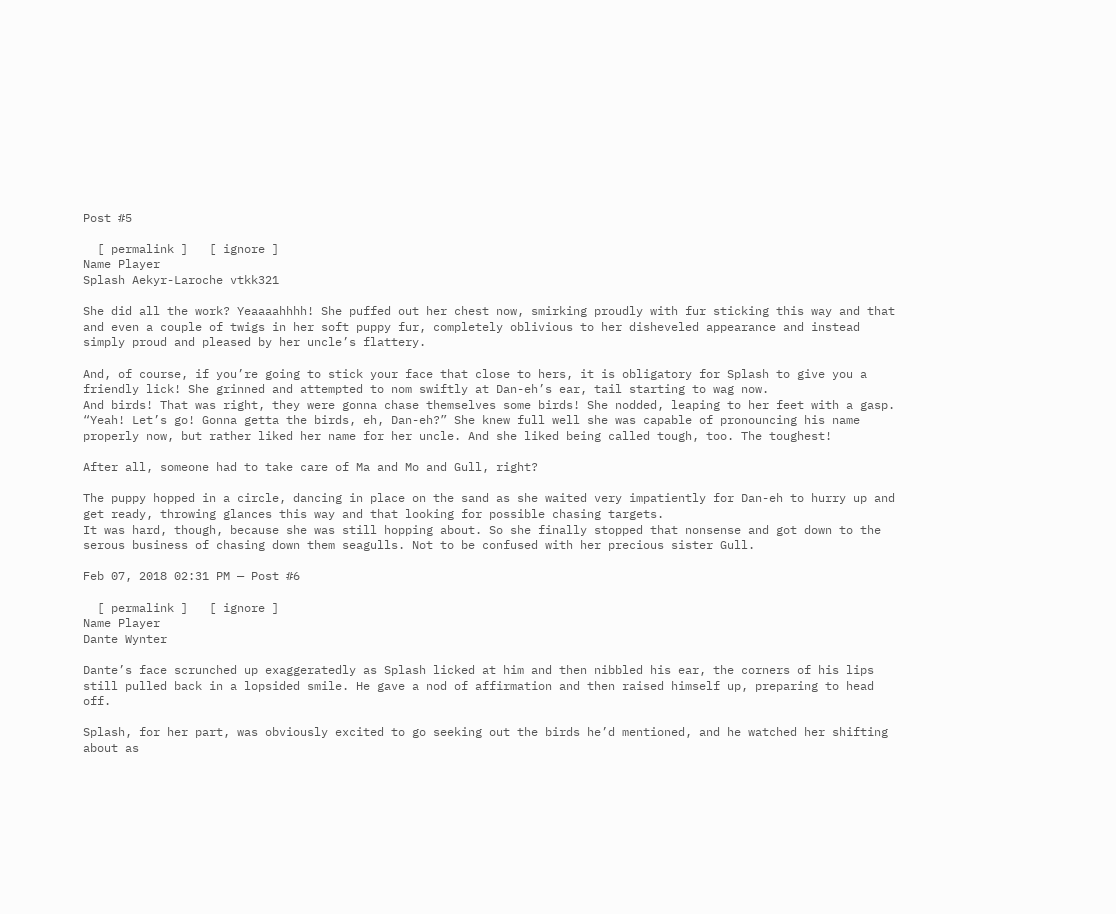Post #5

  [ permalink ]   [ ignore ]
Name Player
Splash Aekyr-Laroche vtkk321

She did all the work? Yeaaaahhhh! She puffed out her chest now, smirking proudly with fur sticking this way and that and even a couple of twigs in her soft puppy fur, completely oblivious to her disheveled appearance and instead simply proud and pleased by her uncle’s flattery.

And, of course, if you’re going to stick your face that close to hers, it is obligatory for Splash to give you a friendly lick! She grinned and attempted to nom swiftly at Dan-eh’s ear, tail starting to wag now.
And birds! That was right, they were gonna chase themselves some birds! She nodded, leaping to her feet with a gasp. “Yeah! Let’s go! Gonna getta the birds, eh, Dan-eh?” She knew full well she was capable of pronouncing his name properly now, but rather liked her name for her uncle. And she liked being called tough, too. The toughest!

After all, someone had to take care of Ma and Mo and Gull, right?

The puppy hopped in a circle, dancing in place on the sand as she waited very impatiently for Dan-eh to hurry up and get ready, throwing glances this way and that looking for possible chasing targets.
It was hard, though, because she was still hopping about. So she finally stopped that nonsense and got down to the serous business of chasing down them seagulls. Not to be confused with her precious sister Gull.

Feb 07, 2018 02:31 PM — Post #6

  [ permalink ]   [ ignore ]
Name Player
Dante Wynter

Dante’s face scrunched up exaggeratedly as Splash licked at him and then nibbled his ear, the corners of his lips still pulled back in a lopsided smile. He gave a nod of affirmation and then raised himself up, preparing to head off.

Splash, for her part, was obviously excited to go seeking out the birds he’d mentioned, and he watched her shifting about as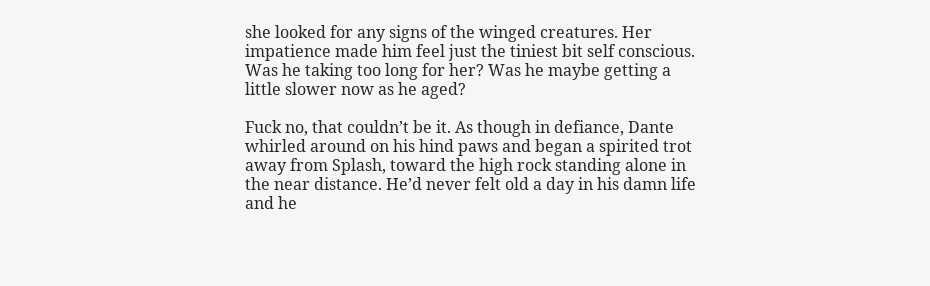she looked for any signs of the winged creatures. Her impatience made him feel just the tiniest bit self conscious. Was he taking too long for her? Was he maybe getting a little slower now as he aged?

Fuck no, that couldn’t be it. As though in defiance, Dante whirled around on his hind paws and began a spirited trot away from Splash, toward the high rock standing alone in the near distance. He’d never felt old a day in his damn life and he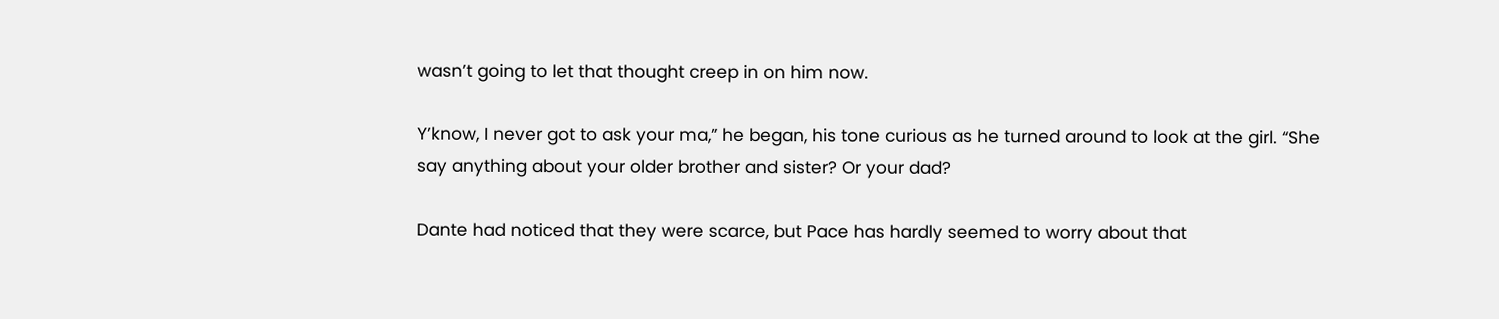wasn’t going to let that thought creep in on him now.

Y’know, I never got to ask your ma,” he began, his tone curious as he turned around to look at the girl. “She say anything about your older brother and sister? Or your dad?

Dante had noticed that they were scarce, but Pace has hardly seemed to worry about that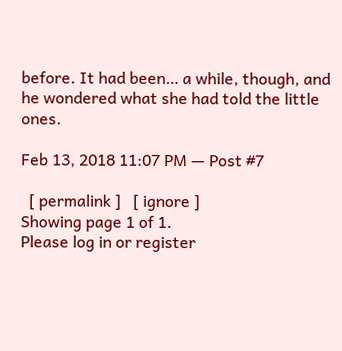before. It had been… a while, though, and he wondered what she had told the little ones.

Feb 13, 2018 11:07 PM — Post #7

  [ permalink ]   [ ignore ]
Showing page 1 of 1.
Please log in or register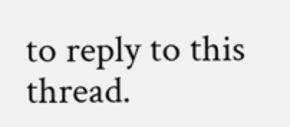to reply to this thread.